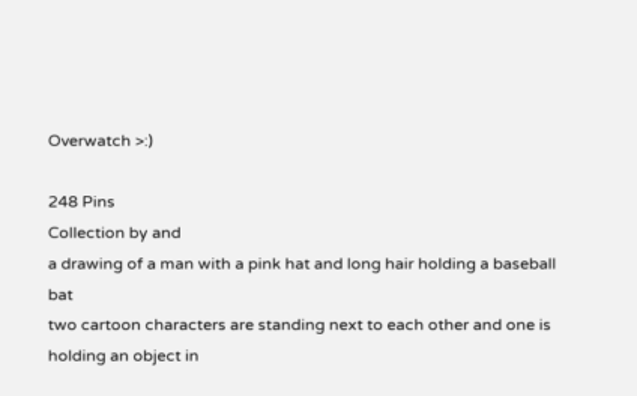Overwatch >:)

248 Pins
Collection by and
a drawing of a man with a pink hat and long hair holding a baseball bat
two cartoon characters are standing next to each other and one is holding an object in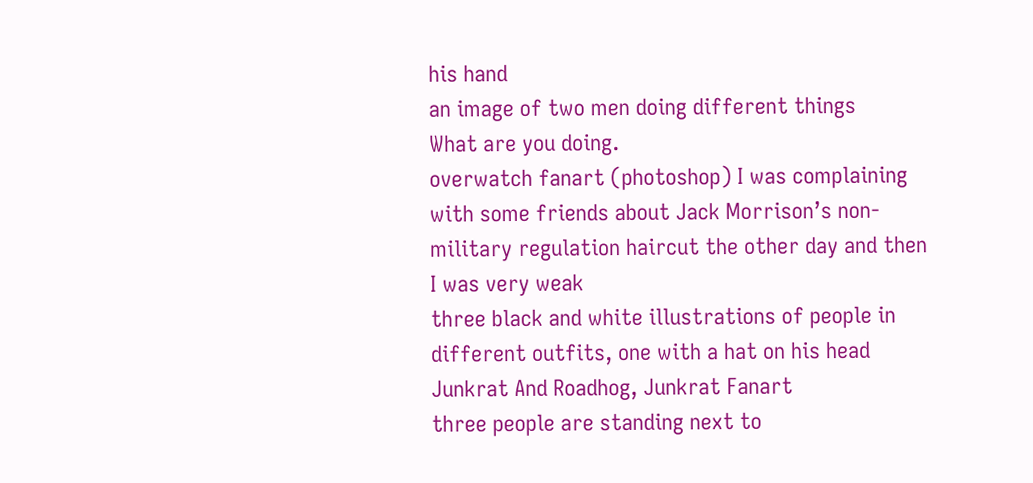his hand
an image of two men doing different things
What are you doing.
overwatch fanart (photoshop) I was complaining with some friends about Jack Morrison’s non-military regulation haircut the other day and then I was very weak
three black and white illustrations of people in different outfits, one with a hat on his head
Junkrat And Roadhog, Junkrat Fanart
three people are standing next to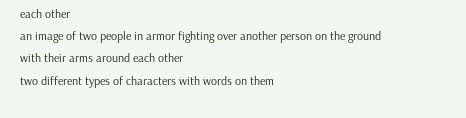each other
an image of two people in armor fighting over another person on the ground with their arms around each other
two different types of characters with words on them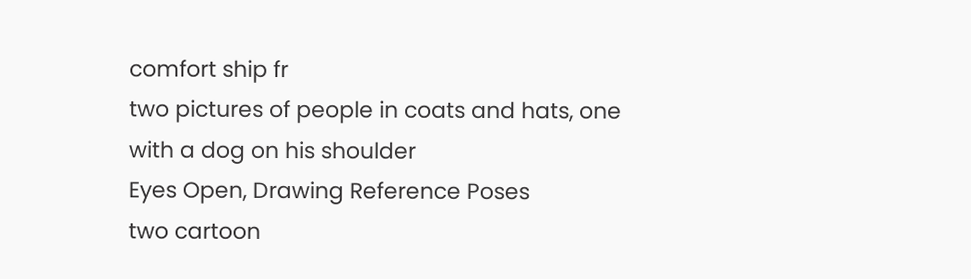comfort ship fr
two pictures of people in coats and hats, one with a dog on his shoulder
Eyes Open, Drawing Reference Poses
two cartoon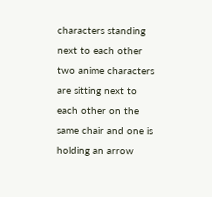characters standing next to each other
two anime characters are sitting next to each other on the same chair and one is holding an arrow